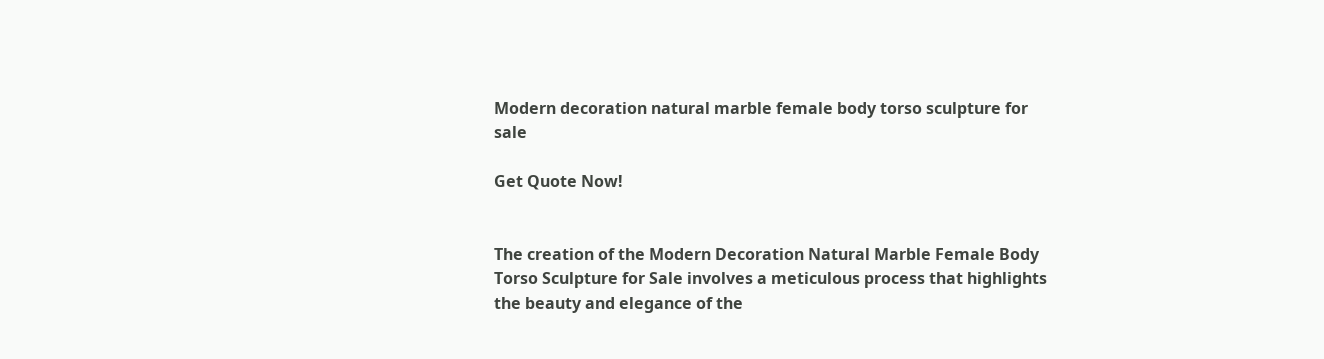Modern decoration natural marble female body torso sculpture for sale

Get Quote Now!


The creation of the Modern Decoration Natural Marble Female Body Torso Sculpture for Sale involves a meticulous process that highlights the beauty and elegance of the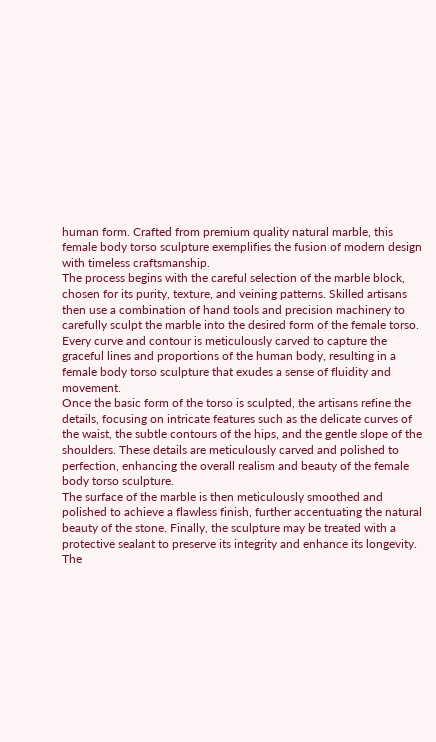human form. Crafted from premium quality natural marble, this female body torso sculpture exemplifies the fusion of modern design with timeless craftsmanship.
The process begins with the careful selection of the marble block, chosen for its purity, texture, and veining patterns. Skilled artisans then use a combination of hand tools and precision machinery to carefully sculpt the marble into the desired form of the female torso. Every curve and contour is meticulously carved to capture the graceful lines and proportions of the human body, resulting in a female body torso sculpture that exudes a sense of fluidity and movement.
Once the basic form of the torso is sculpted, the artisans refine the details, focusing on intricate features such as the delicate curves of the waist, the subtle contours of the hips, and the gentle slope of the shoulders. These details are meticulously carved and polished to perfection, enhancing the overall realism and beauty of the female body torso sculpture.
The surface of the marble is then meticulously smoothed and polished to achieve a flawless finish, further accentuating the natural beauty of the stone. Finally, the sculpture may be treated with a protective sealant to preserve its integrity and enhance its longevity.
The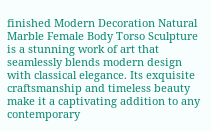finished Modern Decoration Natural Marble Female Body Torso Sculpture is a stunning work of art that seamlessly blends modern design with classical elegance. Its exquisite craftsmanship and timeless beauty make it a captivating addition to any contemporary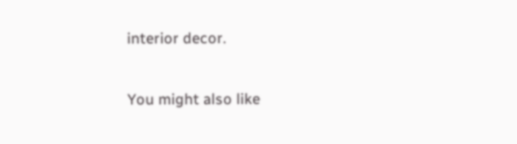interior decor.

You might also like